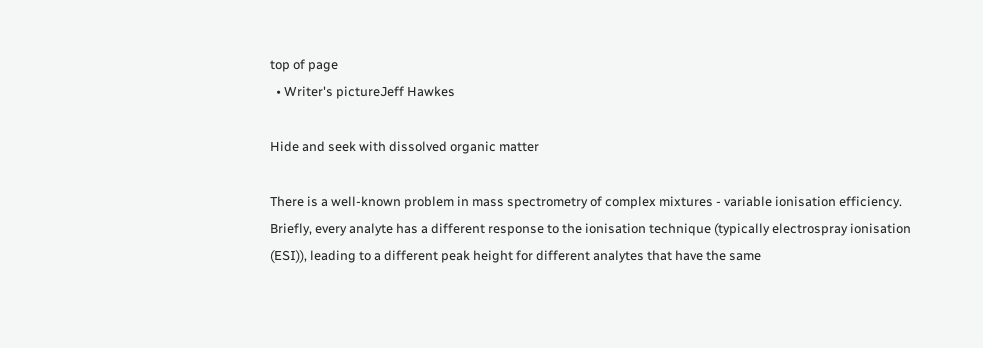top of page
  • Writer's pictureJeff Hawkes

Hide and seek with dissolved organic matter

There is a well-known problem in mass spectrometry of complex mixtures - variable ionisation efficiency. Briefly, every analyte has a different response to the ionisation technique (typically electrospray ionisation (ESI)), leading to a different peak height for different analytes that have the same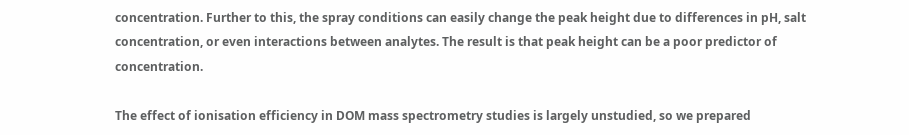concentration. Further to this, the spray conditions can easily change the peak height due to differences in pH, salt concentration, or even interactions between analytes. The result is that peak height can be a poor predictor of concentration.

The effect of ionisation efficiency in DOM mass spectrometry studies is largely unstudied, so we prepared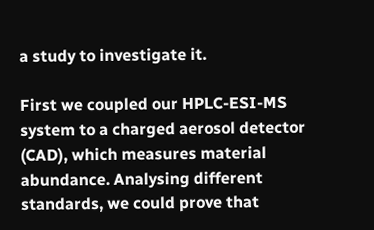a study to investigate it.

First we coupled our HPLC-ESI-MS system to a charged aerosol detector (CAD), which measures material abundance. Analysing different standards, we could prove that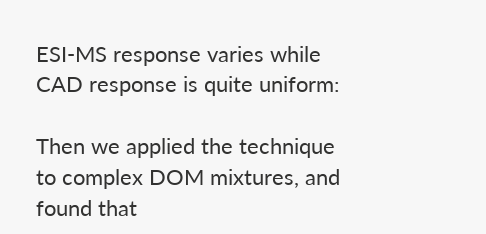ESI-MS response varies while CAD response is quite uniform:

Then we applied the technique to complex DOM mixtures, and found that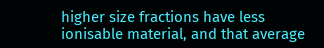higher size fractions have less ionisable material, and that average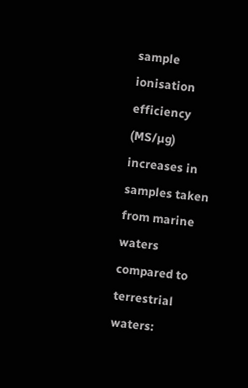sample ionisation efficiency (MS/µg) increases in samples taken from marine waters compared to terrestrial waters: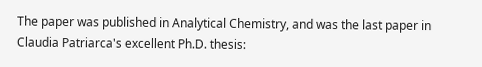The paper was published in Analytical Chemistry, and was the last paper in Claudia Patriarca's excellent Ph.D. thesis: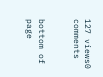127 views0 comments


bottom of page